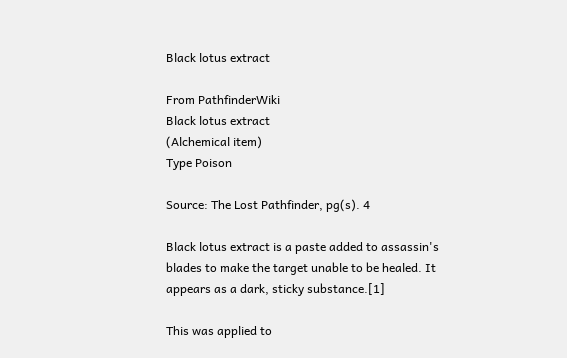Black lotus extract

From PathfinderWiki
Black lotus extract
(Alchemical item)
Type Poison

Source: The Lost Pathfinder, pg(s). 4

Black lotus extract is a paste added to assassin's blades to make the target unable to be healed. It appears as a dark, sticky substance.[1]

This was applied to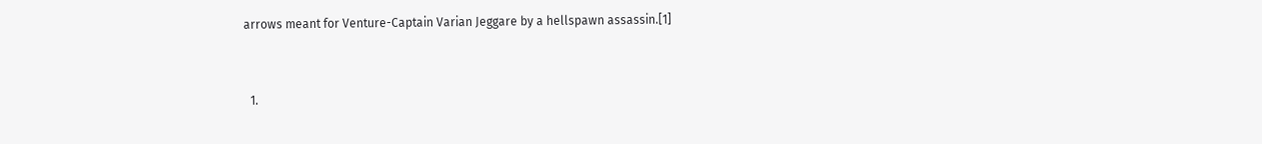arrows meant for Venture-Captain Varian Jeggare by a hellspawn assassin.[1]


  1.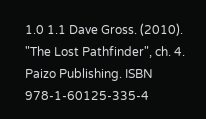1.0 1.1 Dave Gross. (2010). "The Lost Pathfinder", ch. 4. Paizo Publishing. ISBN 978-1-60125-335-4